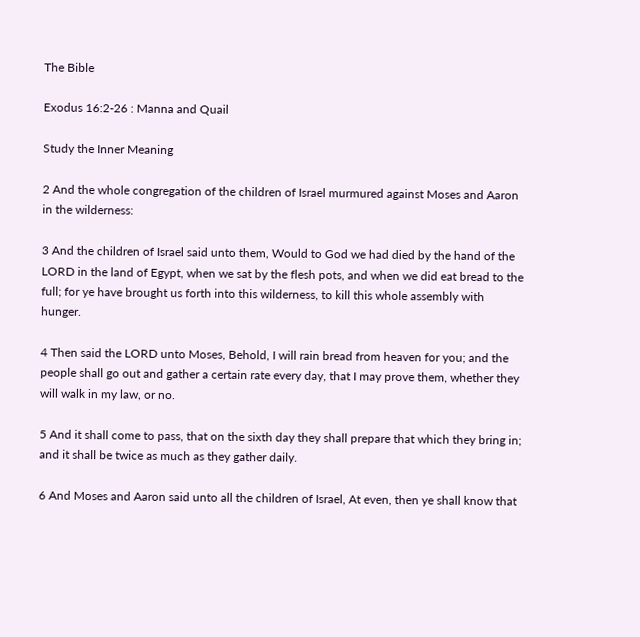The Bible

Exodus 16:2-26 : Manna and Quail

Study the Inner Meaning

2 And the whole congregation of the children of Israel murmured against Moses and Aaron in the wilderness:

3 And the children of Israel said unto them, Would to God we had died by the hand of the LORD in the land of Egypt, when we sat by the flesh pots, and when we did eat bread to the full; for ye have brought us forth into this wilderness, to kill this whole assembly with hunger.

4 Then said the LORD unto Moses, Behold, I will rain bread from heaven for you; and the people shall go out and gather a certain rate every day, that I may prove them, whether they will walk in my law, or no.

5 And it shall come to pass, that on the sixth day they shall prepare that which they bring in; and it shall be twice as much as they gather daily.

6 And Moses and Aaron said unto all the children of Israel, At even, then ye shall know that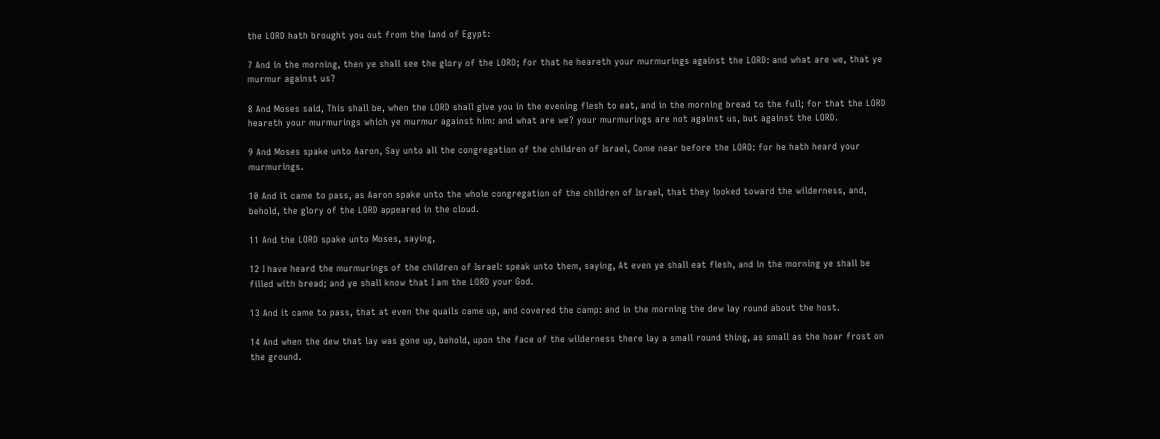the LORD hath brought you out from the land of Egypt:

7 And in the morning, then ye shall see the glory of the LORD; for that he heareth your murmurings against the LORD: and what are we, that ye murmur against us?

8 And Moses said, This shall be, when the LORD shall give you in the evening flesh to eat, and in the morning bread to the full; for that the LORD heareth your murmurings which ye murmur against him: and what are we? your murmurings are not against us, but against the LORD.

9 And Moses spake unto Aaron, Say unto all the congregation of the children of Israel, Come near before the LORD: for he hath heard your murmurings.

10 And it came to pass, as Aaron spake unto the whole congregation of the children of Israel, that they looked toward the wilderness, and, behold, the glory of the LORD appeared in the cloud.

11 And the LORD spake unto Moses, saying,

12 I have heard the murmurings of the children of Israel: speak unto them, saying, At even ye shall eat flesh, and in the morning ye shall be filled with bread; and ye shall know that I am the LORD your God.

13 And it came to pass, that at even the quails came up, and covered the camp: and in the morning the dew lay round about the host.

14 And when the dew that lay was gone up, behold, upon the face of the wilderness there lay a small round thing, as small as the hoar frost on the ground.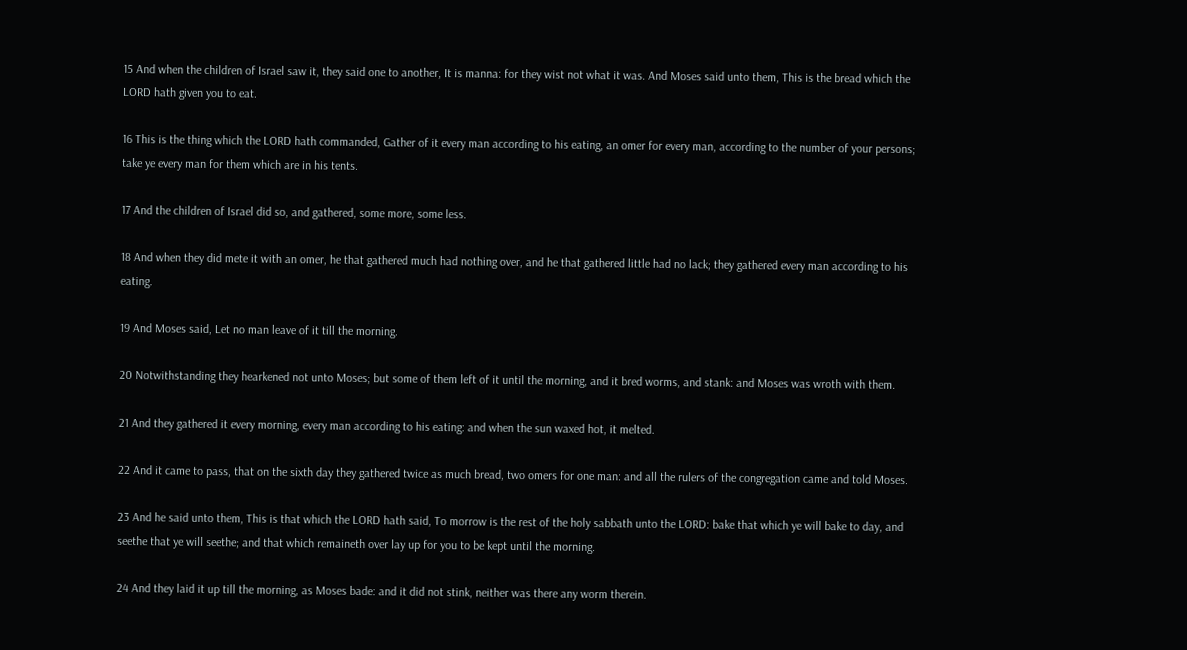15 And when the children of Israel saw it, they said one to another, It is manna: for they wist not what it was. And Moses said unto them, This is the bread which the LORD hath given you to eat.

16 This is the thing which the LORD hath commanded, Gather of it every man according to his eating, an omer for every man, according to the number of your persons; take ye every man for them which are in his tents.

17 And the children of Israel did so, and gathered, some more, some less.

18 And when they did mete it with an omer, he that gathered much had nothing over, and he that gathered little had no lack; they gathered every man according to his eating.

19 And Moses said, Let no man leave of it till the morning.

20 Notwithstanding they hearkened not unto Moses; but some of them left of it until the morning, and it bred worms, and stank: and Moses was wroth with them.

21 And they gathered it every morning, every man according to his eating: and when the sun waxed hot, it melted.

22 And it came to pass, that on the sixth day they gathered twice as much bread, two omers for one man: and all the rulers of the congregation came and told Moses.

23 And he said unto them, This is that which the LORD hath said, To morrow is the rest of the holy sabbath unto the LORD: bake that which ye will bake to day, and seethe that ye will seethe; and that which remaineth over lay up for you to be kept until the morning.

24 And they laid it up till the morning, as Moses bade: and it did not stink, neither was there any worm therein.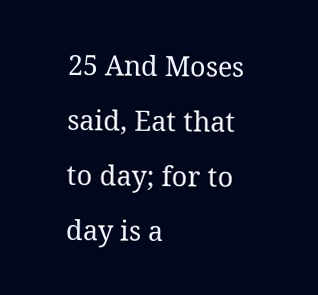25 And Moses said, Eat that to day; for to day is a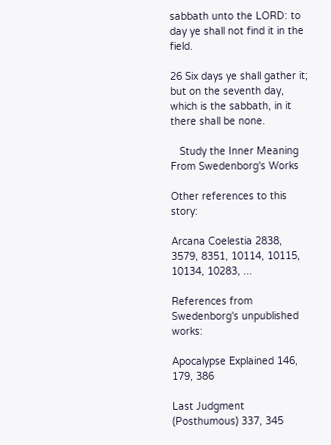sabbath unto the LORD: to day ye shall not find it in the field.

26 Six days ye shall gather it; but on the seventh day, which is the sabbath, in it there shall be none.

   Study the Inner Meaning
From Swedenborg's Works

Other references to this story:

Arcana Coelestia 2838, 3579, 8351, 10114, 10115, 10134, 10283, ...

References from Swedenborg's unpublished works:

Apocalypse Explained 146, 179, 386

Last Judgment (Posthumous) 337, 345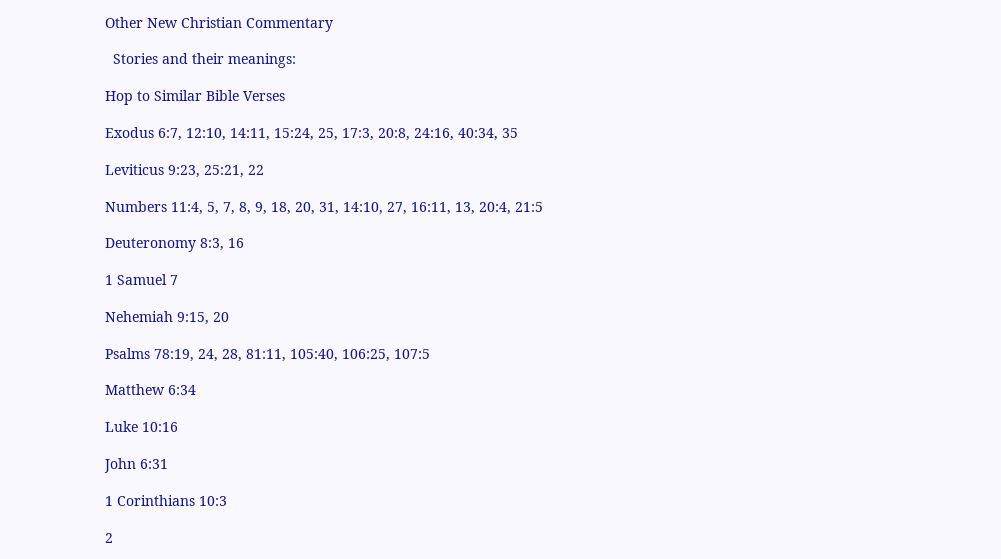Other New Christian Commentary

  Stories and their meanings:

Hop to Similar Bible Verses

Exodus 6:7, 12:10, 14:11, 15:24, 25, 17:3, 20:8, 24:16, 40:34, 35

Leviticus 9:23, 25:21, 22

Numbers 11:4, 5, 7, 8, 9, 18, 20, 31, 14:10, 27, 16:11, 13, 20:4, 21:5

Deuteronomy 8:3, 16

1 Samuel 7

Nehemiah 9:15, 20

Psalms 78:19, 24, 28, 81:11, 105:40, 106:25, 107:5

Matthew 6:34

Luke 10:16

John 6:31

1 Corinthians 10:3

2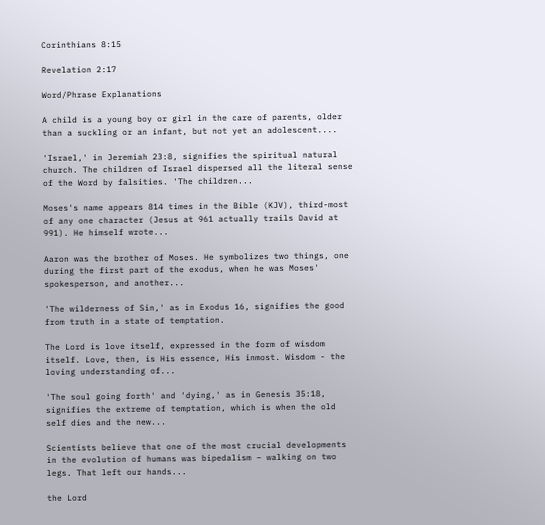Corinthians 8:15

Revelation 2:17

Word/Phrase Explanations

A child is a young boy or girl in the care of parents, older than a suckling or an infant, but not yet an adolescent....

'Israel,' in Jeremiah 23:8, signifies the spiritual natural church. The children of Israel dispersed all the literal sense of the Word by falsities. 'The children...

Moses's name appears 814 times in the Bible (KJV), third-most of any one character (Jesus at 961 actually trails David at 991). He himself wrote...

Aaron was the brother of Moses. He symbolizes two things, one during the first part of the exodus, when he was Moses' spokesperson, and another...

'The wilderness of Sin,' as in Exodus 16, signifies the good from truth in a state of temptation.

The Lord is love itself, expressed in the form of wisdom itself. Love, then, is His essence, His inmost. Wisdom - the loving understanding of...

'The soul going forth' and 'dying,' as in Genesis 35:18, signifies the extreme of temptation, which is when the old self dies and the new...

Scientists believe that one of the most crucial developments in the evolution of humans was bipedalism – walking on two legs. That left our hands...

the Lord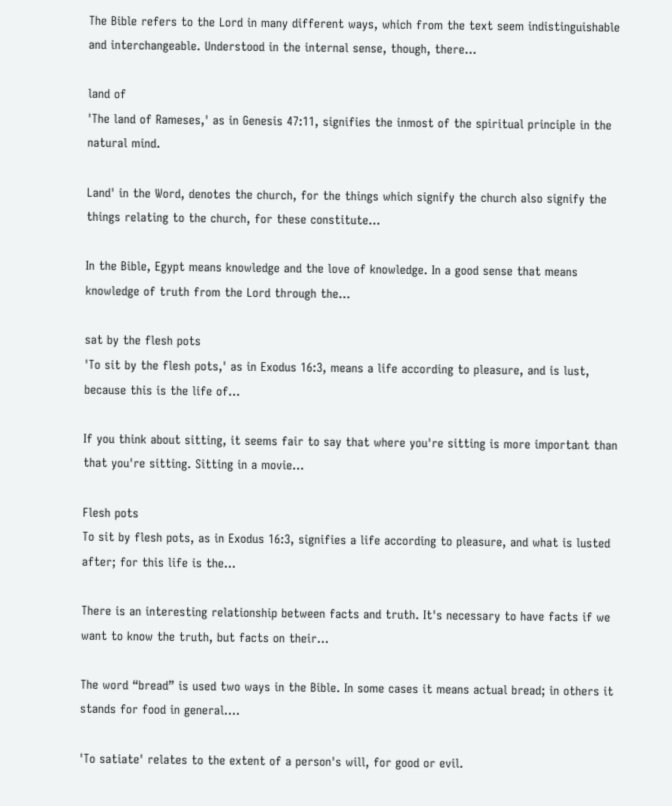The Bible refers to the Lord in many different ways, which from the text seem indistinguishable and interchangeable. Understood in the internal sense, though, there...

land of
'The land of Rameses,' as in Genesis 47:11, signifies the inmost of the spiritual principle in the natural mind.

Land' in the Word, denotes the church, for the things which signify the church also signify the things relating to the church, for these constitute...

In the Bible, Egypt means knowledge and the love of knowledge. In a good sense that means knowledge of truth from the Lord through the...

sat by the flesh pots
'To sit by the flesh pots,' as in Exodus 16:3, means a life according to pleasure, and is lust, because this is the life of...

If you think about sitting, it seems fair to say that where you're sitting is more important than that you're sitting. Sitting in a movie...

Flesh pots
To sit by flesh pots, as in Exodus 16:3, signifies a life according to pleasure, and what is lusted after; for this life is the...

There is an interesting relationship between facts and truth. It's necessary to have facts if we want to know the truth, but facts on their...

The word “bread” is used two ways in the Bible. In some cases it means actual bread; in others it stands for food in general....

'To satiate' relates to the extent of a person's will, for good or evil.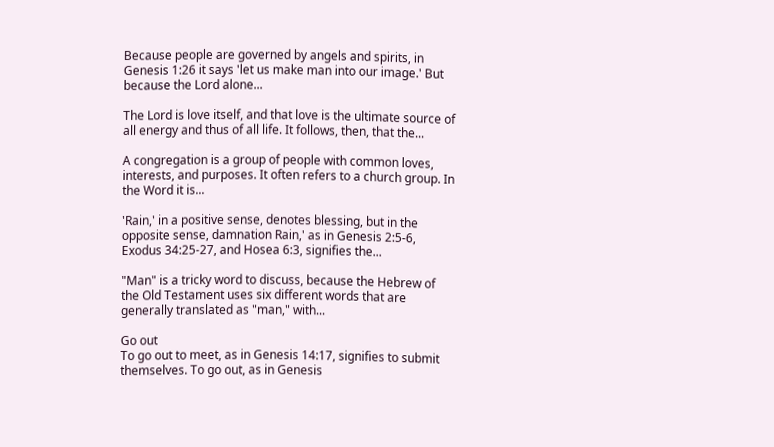Because people are governed by angels and spirits, in Genesis 1:26 it says 'let us make man into our image.' But because the Lord alone...

The Lord is love itself, and that love is the ultimate source of all energy and thus of all life. It follows, then, that the...

A congregation is a group of people with common loves, interests, and purposes. It often refers to a church group. In the Word it is...

'Rain,' in a positive sense, denotes blessing, but in the opposite sense, damnation Rain,' as in Genesis 2:5-6, Exodus 34:25-27, and Hosea 6:3, signifies the...

"Man" is a tricky word to discuss, because the Hebrew of the Old Testament uses six different words that are generally translated as "man," with...

Go out
To go out to meet, as in Genesis 14:17, signifies to submit themselves. To go out, as in Genesis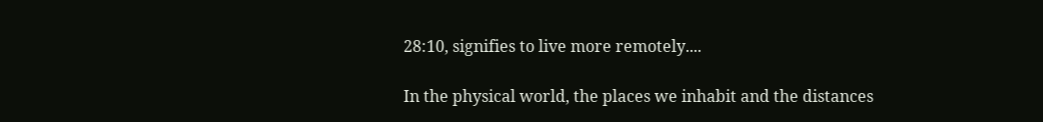28:10, signifies to live more remotely....

In the physical world, the places we inhabit and the distances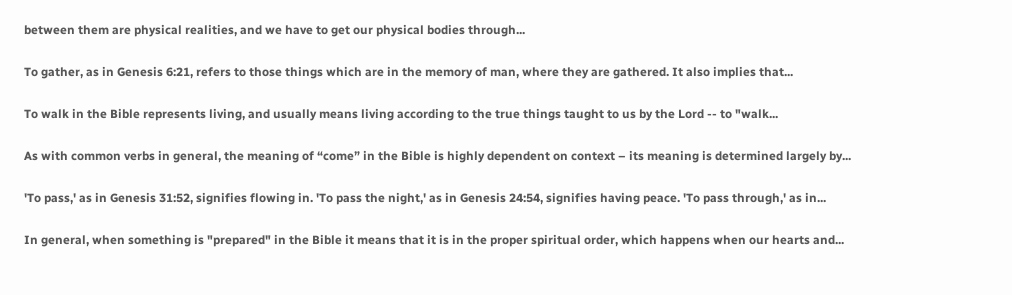between them are physical realities, and we have to get our physical bodies through...

To gather, as in Genesis 6:21, refers to those things which are in the memory of man, where they are gathered. It also implies that...

To walk in the Bible represents living, and usually means living according to the true things taught to us by the Lord -- to "walk...

As with common verbs in general, the meaning of “come” in the Bible is highly dependent on context – its meaning is determined largely by...

'To pass,' as in Genesis 31:52, signifies flowing in. 'To pass the night,' as in Genesis 24:54, signifies having peace. 'To pass through,' as in...

In general, when something is "prepared" in the Bible it means that it is in the proper spiritual order, which happens when our hearts and...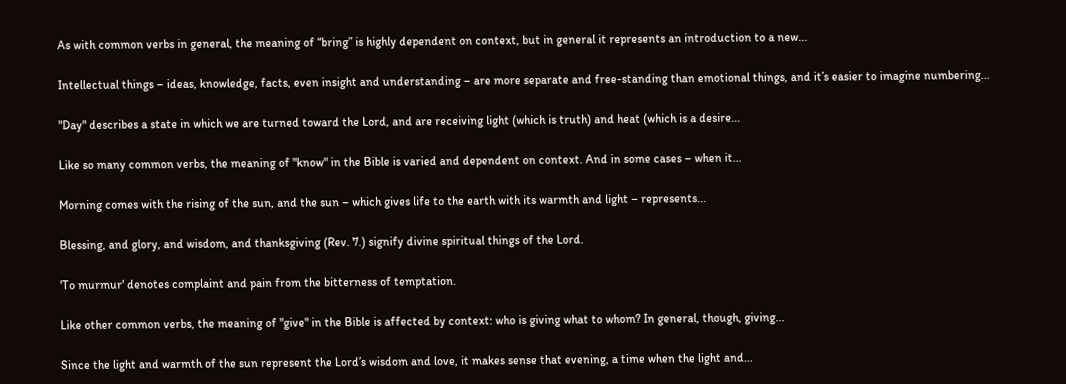As with common verbs in general, the meaning of “bring” is highly dependent on context, but in general it represents an introduction to a new...

Intellectual things – ideas, knowledge, facts, even insight and understanding – are more separate and free-standing than emotional things, and it’s easier to imagine numbering...

"Day" describes a state in which we are turned toward the Lord, and are receiving light (which is truth) and heat (which is a desire...

Like so many common verbs, the meaning of "know" in the Bible is varied and dependent on context. And in some cases – when it...

Morning comes with the rising of the sun, and the sun – which gives life to the earth with its warmth and light – represents...

Blessing, and glory, and wisdom, and thanksgiving (Rev. 7.) signify divine spiritual things of the Lord.

'To murmur' denotes complaint and pain from the bitterness of temptation.

Like other common verbs, the meaning of "give" in the Bible is affected by context: who is giving what to whom? In general, though, giving...

Since the light and warmth of the sun represent the Lord’s wisdom and love, it makes sense that evening, a time when the light and...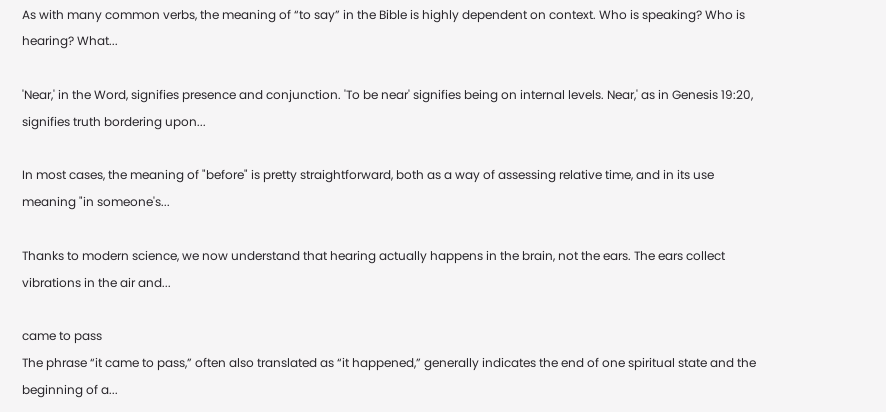As with many common verbs, the meaning of “to say” in the Bible is highly dependent on context. Who is speaking? Who is hearing? What...

'Near,' in the Word, signifies presence and conjunction. 'To be near' signifies being on internal levels. Near,' as in Genesis 19:20, signifies truth bordering upon...

In most cases, the meaning of "before" is pretty straightforward, both as a way of assessing relative time, and in its use meaning "in someone's...

Thanks to modern science, we now understand that hearing actually happens in the brain, not the ears. The ears collect vibrations in the air and...

came to pass
The phrase “it came to pass,” often also translated as “it happened,” generally indicates the end of one spiritual state and the beginning of a...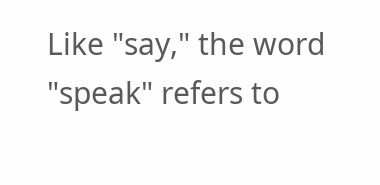Like "say," the word "speak" refers to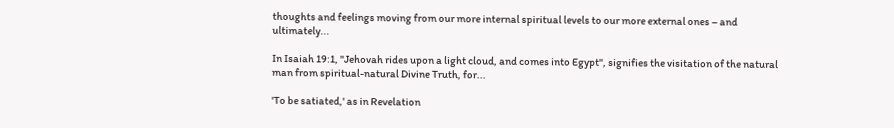thoughts and feelings moving from our more internal spiritual levels to our more external ones – and ultimately...

In Isaiah 19:1, "Jehovah rides upon a light cloud, and comes into Egypt", signifies the visitation of the natural man from spiritual-natural Divine Truth, for...

'To be satiated,' as in Revelation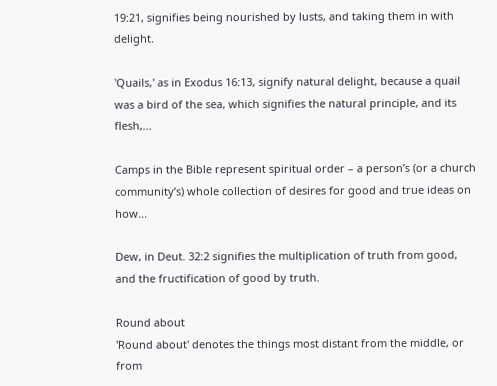19:21, signifies being nourished by lusts, and taking them in with delight.

'Quails,' as in Exodus 16:13, signify natural delight, because a quail was a bird of the sea, which signifies the natural principle, and its flesh,...

Camps in the Bible represent spiritual order – a person’s (or a church community’s) whole collection of desires for good and true ideas on how...

Dew, in Deut. 32:2 signifies the multiplication of truth from good, and the fructification of good by truth.

Round about
'Round about' denotes the things most distant from the middle, or from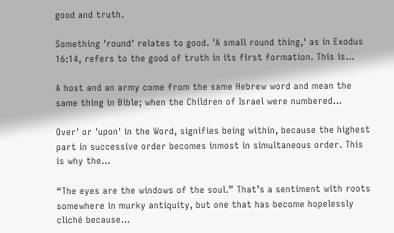good and truth.

Something 'round' relates to good. 'A small round thing,' as in Exodus 16:14, refers to the good of truth in its first formation. This is...

A host and an army come from the same Hebrew word and mean the same thing in Bible; when the Children of Israel were numbered...

Over' or 'upon' in the Word, signifies being within, because the highest part in successive order becomes inmost in simultaneous order. This is why the...

“The eyes are the windows of the soul.” That’s a sentiment with roots somewhere in murky antiquity, but one that has become hopelessly cliché because...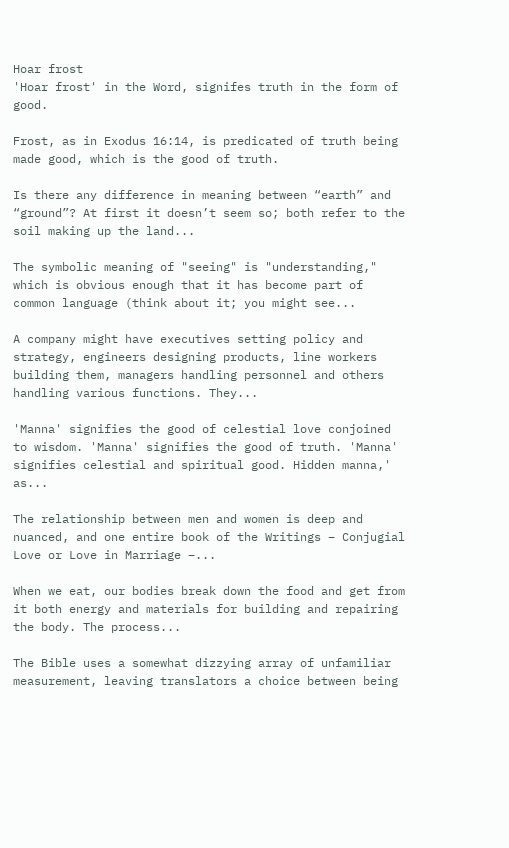Hoar frost
'Hoar frost' in the Word, signifes truth in the form of good.

Frost, as in Exodus 16:14, is predicated of truth being made good, which is the good of truth.

Is there any difference in meaning between “earth” and “ground”? At first it doesn’t seem so; both refer to the soil making up the land...

The symbolic meaning of "seeing" is "understanding," which is obvious enough that it has become part of common language (think about it; you might see...

A company might have executives setting policy and strategy, engineers designing products, line workers building them, managers handling personnel and others handling various functions. They...

'Manna' signifies the good of celestial love conjoined to wisdom. 'Manna' signifies the good of truth. 'Manna' signifies celestial and spiritual good. Hidden manna,' as...

The relationship between men and women is deep and nuanced, and one entire book of the Writings – Conjugial Love or Love in Marriage –...

When we eat, our bodies break down the food and get from it both energy and materials for building and repairing the body. The process...

The Bible uses a somewhat dizzying array of unfamiliar measurement, leaving translators a choice between being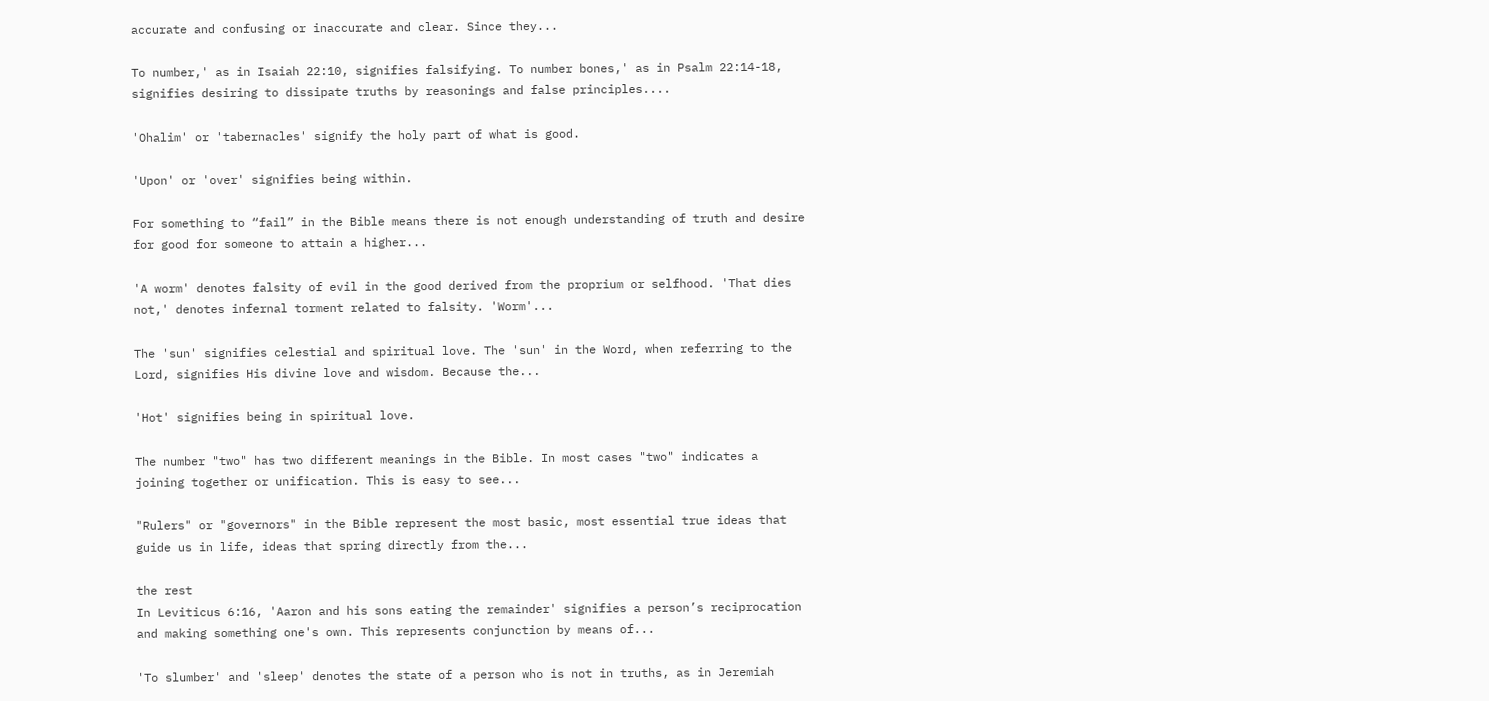accurate and confusing or inaccurate and clear. Since they...

To number,' as in Isaiah 22:10, signifies falsifying. To number bones,' as in Psalm 22:14-18, signifies desiring to dissipate truths by reasonings and false principles....

'Ohalim' or 'tabernacles' signify the holy part of what is good.

'Upon' or 'over' signifies being within.

For something to “fail” in the Bible means there is not enough understanding of truth and desire for good for someone to attain a higher...

'A worm' denotes falsity of evil in the good derived from the proprium or selfhood. 'That dies not,' denotes infernal torment related to falsity. 'Worm'...

The 'sun' signifies celestial and spiritual love. The 'sun' in the Word, when referring to the Lord, signifies His divine love and wisdom. Because the...

'Hot' signifies being in spiritual love.

The number "two" has two different meanings in the Bible. In most cases "two" indicates a joining together or unification. This is easy to see...

"Rulers" or "governors" in the Bible represent the most basic, most essential true ideas that guide us in life, ideas that spring directly from the...

the rest
In Leviticus 6:16, 'Aaron and his sons eating the remainder' signifies a person’s reciprocation and making something one's own. This represents conjunction by means of...

'To slumber' and 'sleep' denotes the state of a person who is not in truths, as in Jeremiah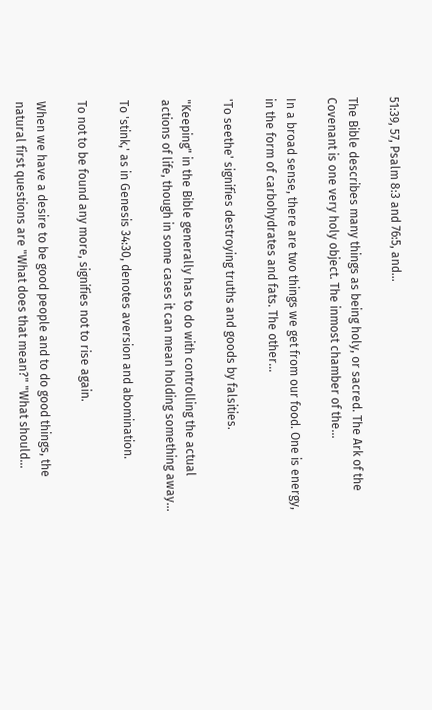51:39, 57, Psalm 8:3 and 76:5, and...

The Bible describes many things as being holy, or sacred. The Ark of the Covenant is one very holy object. The inmost chamber of the...

In a broad sense, there are two things we get from our food. One is energy, in the form of carbohydrates and fats. The other...

'To seethe' signifies destroying truths and goods by falsities.

"Keeping" in the Bible generally has to do with controlling the actual actions of life, though in some cases it can mean holding something away...

To 'stink,' as in Genesis 34:30, denotes aversion and abomination.

To not to be found any more, signifies not to rise again.

When we have a desire to be good people and to do good things, the natural first questions are "What does that mean?" "What should...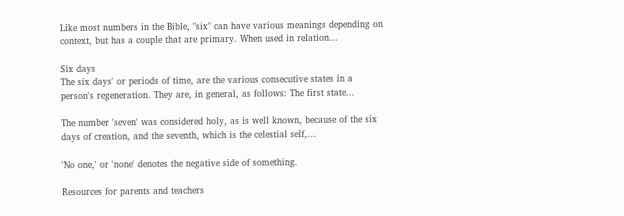Like most numbers in the Bible, "six" can have various meanings depending on context, but has a couple that are primary. When used in relation...

Six days
The six days' or periods of time, are the various consecutive states in a person's regeneration. They are, in general, as follows: The first state...

The number 'seven' was considered holy, as is well known, because of the six days of creation, and the seventh, which is the celestial self,...

'No one,' or 'none' denotes the negative side of something.

Resources for parents and teachers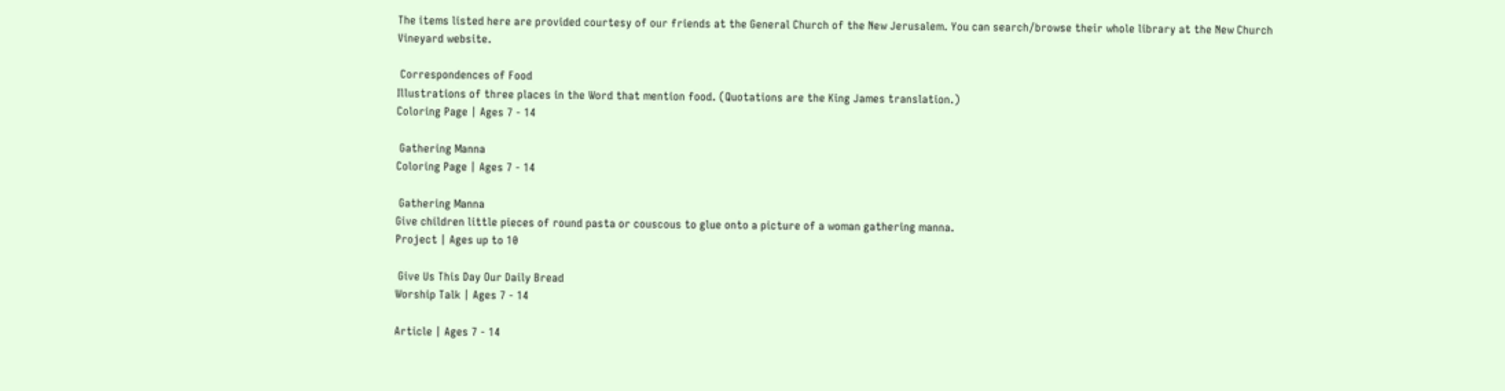The items listed here are provided courtesy of our friends at the General Church of the New Jerusalem. You can search/browse their whole library at the New Church Vineyard website.

 Correspondences of Food
Illustrations of three places in the Word that mention food. (Quotations are the King James translation.)
Coloring Page | Ages 7 - 14

 Gathering Manna
Coloring Page | Ages 7 - 14

 Gathering Manna
Give children little pieces of round pasta or couscous to glue onto a picture of a woman gathering manna.
Project | Ages up to 10

 Give Us This Day Our Daily Bread
Worship Talk | Ages 7 - 14

Article | Ages 7 - 14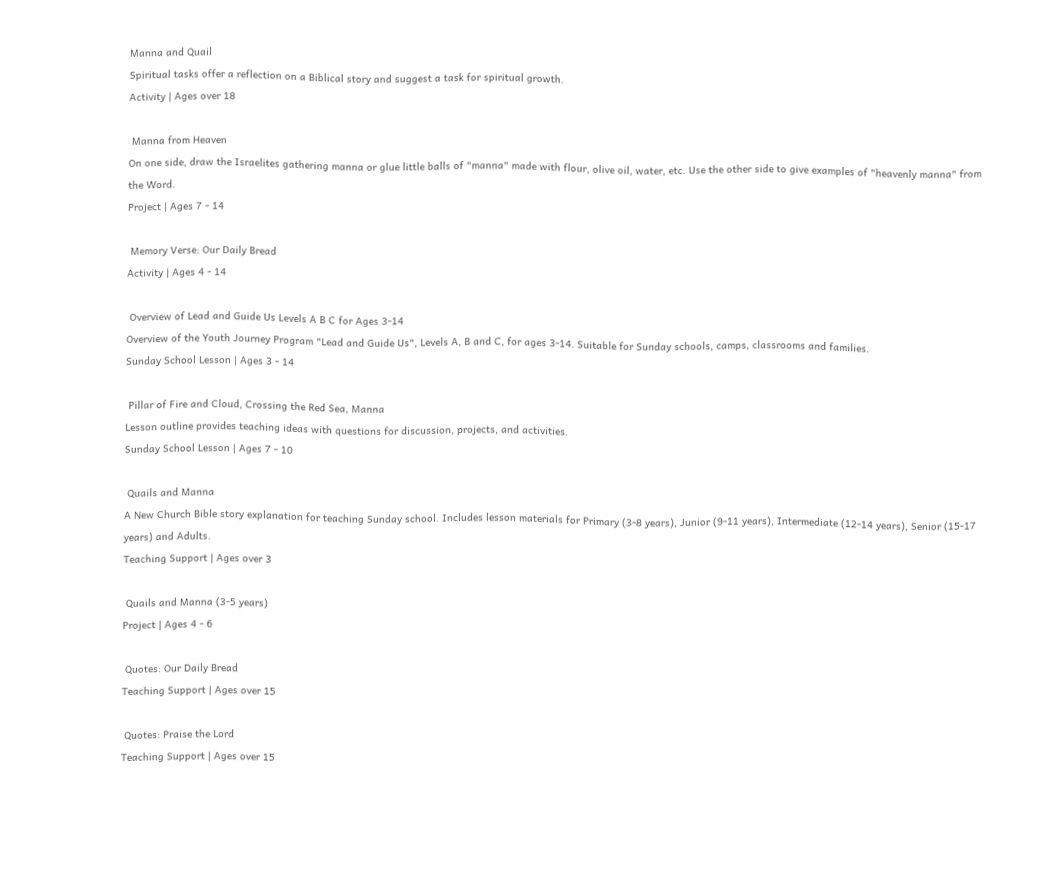Manna and Quail
Spiritual tasks offer a reflection on a Biblical story and suggest a task for spiritual growth.
Activity | Ages over 18

 Manna from Heaven
On one side, draw the Israelites gathering manna or glue little balls of "manna" made with flour, olive oil, water, etc. Use the other side to give examples of "heavenly manna" from the Word.
Project | Ages 7 - 14

 Memory Verse: Our Daily Bread
Activity | Ages 4 - 14

 Overview of Lead and Guide Us Levels A B C for Ages 3-14
Overview of the Youth Journey Program "Lead and Guide Us", Levels A, B and C, for ages 3-14. Suitable for Sunday schools, camps, classrooms and families.
Sunday School Lesson | Ages 3 - 14

 Pillar of Fire and Cloud, Crossing the Red Sea, Manna
Lesson outline provides teaching ideas with questions for discussion, projects, and activities.
Sunday School Lesson | Ages 7 - 10

 Quails and Manna
A New Church Bible story explanation for teaching Sunday school. Includes lesson materials for Primary (3-8 years), Junior (9-11 years), Intermediate (12-14 years), Senior (15-17 years) and Adults.
Teaching Support | Ages over 3

 Quails and Manna (3-5 years)
Project | Ages 4 - 6

 Quotes: Our Daily Bread
Teaching Support | Ages over 15

 Quotes: Praise the Lord
Teaching Support | Ages over 15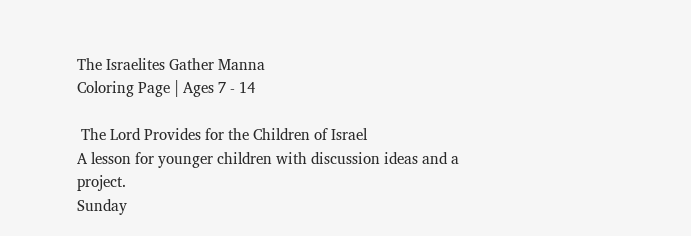The Israelites Gather Manna
Coloring Page | Ages 7 - 14

 The Lord Provides for the Children of Israel
A lesson for younger children with discussion ideas and a project.
Sunday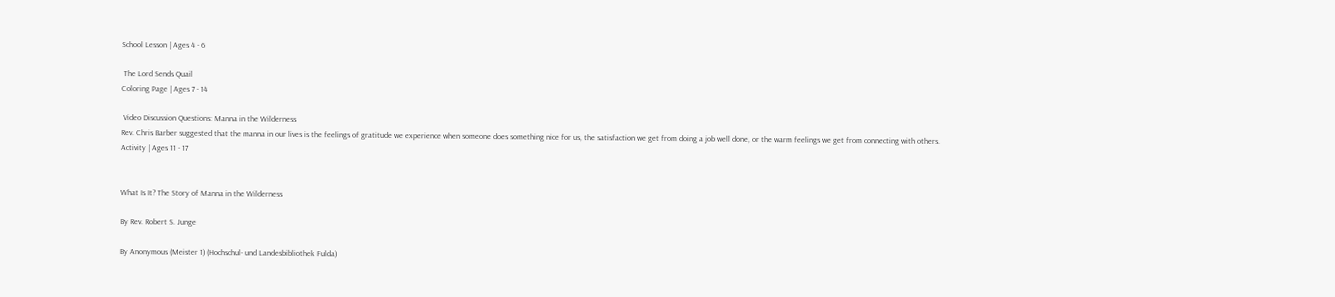School Lesson | Ages 4 - 6

 The Lord Sends Quail
Coloring Page | Ages 7 - 14

 Video Discussion Questions: Manna in the Wilderness
Rev. Chris Barber suggested that the manna in our lives is the feelings of gratitude we experience when someone does something nice for us, the satisfaction we get from doing a job well done, or the warm feelings we get from connecting with others.
Activity | Ages 11 - 17


What Is It? The Story of Manna in the Wilderness

By Rev. Robert S. Junge

By Anonymous (Meister 1) (Hochschul- und Landesbibliothek Fulda)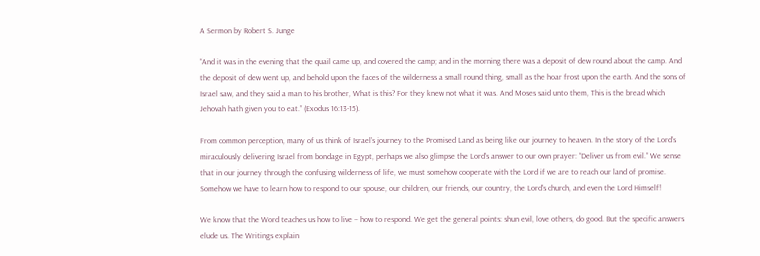A Sermon by Robert S. Junge

“And it was in the evening that the quail came up, and covered the camp; and in the morning there was a deposit of dew round about the camp. And the deposit of dew went up, and behold upon the faces of the wilderness a small round thing, small as the hoar frost upon the earth. And the sons of Israel saw, and they said a man to his brother, What is this? For they knew not what it was. And Moses said unto them, This is the bread which Jehovah hath given you to eat.” (Exodus 16:13-15).

From common perception, many of us think of Israel’s journey to the Promised Land as being like our journey to heaven. In the story of the Lord’s miraculously delivering Israel from bondage in Egypt, perhaps we also glimpse the Lord’s answer to our own prayer: “Deliver us from evil.” We sense that in our journey through the confusing wilderness of life, we must somehow cooperate with the Lord if we are to reach our land of promise. Somehow we have to learn how to respond to our spouse, our children, our friends, our country, the Lord’s church, and even the Lord Himself!

We know that the Word teaches us how to live – how to respond. We get the general points: shun evil, love others, do good. But the specific answers elude us. The Writings explain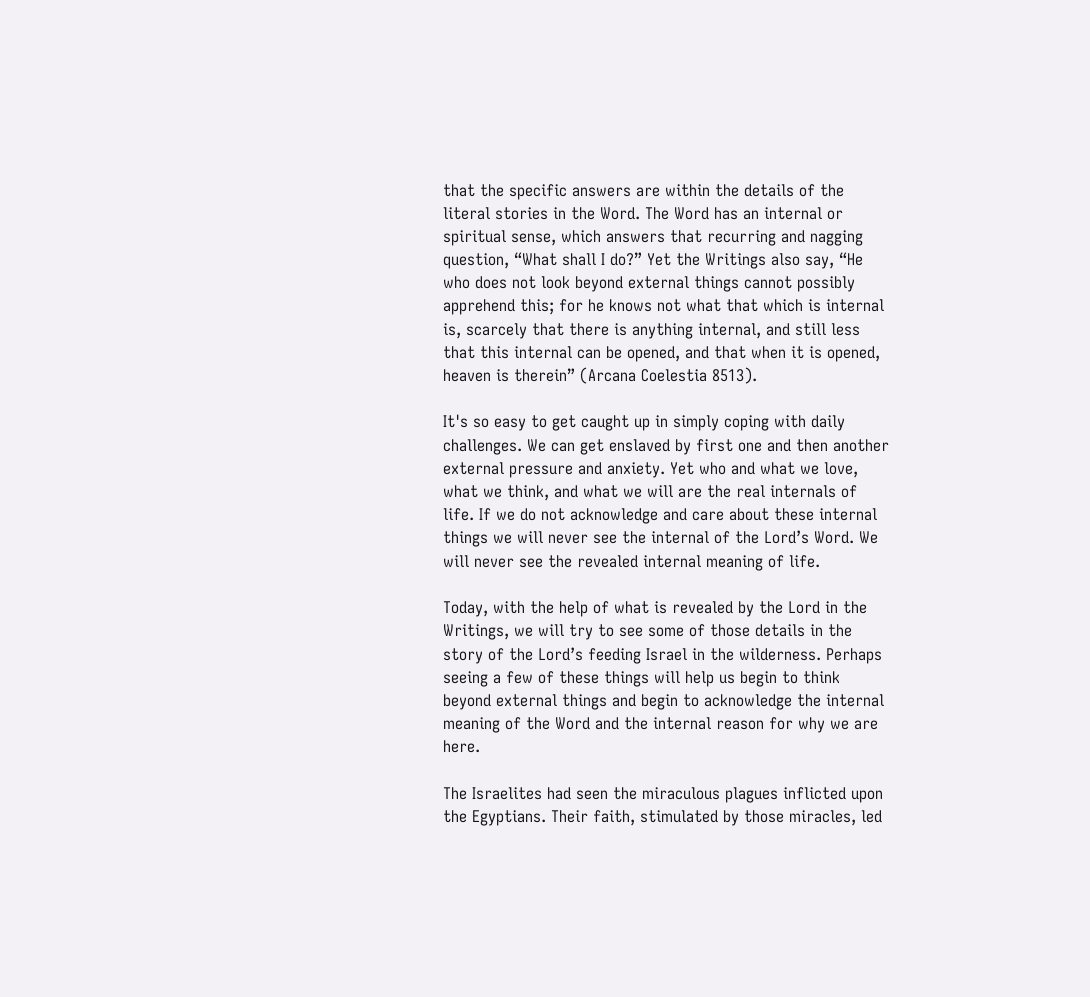that the specific answers are within the details of the literal stories in the Word. The Word has an internal or spiritual sense, which answers that recurring and nagging question, “What shall I do?” Yet the Writings also say, “He who does not look beyond external things cannot possibly apprehend this; for he knows not what that which is internal is, scarcely that there is anything internal, and still less that this internal can be opened, and that when it is opened, heaven is therein” (Arcana Coelestia 8513).

It's so easy to get caught up in simply coping with daily challenges. We can get enslaved by first one and then another external pressure and anxiety. Yet who and what we love, what we think, and what we will are the real internals of life. If we do not acknowledge and care about these internal things we will never see the internal of the Lord’s Word. We will never see the revealed internal meaning of life.

Today, with the help of what is revealed by the Lord in the Writings, we will try to see some of those details in the story of the Lord’s feeding Israel in the wilderness. Perhaps seeing a few of these things will help us begin to think beyond external things and begin to acknowledge the internal meaning of the Word and the internal reason for why we are here.

The Israelites had seen the miraculous plagues inflicted upon the Egyptians. Their faith, stimulated by those miracles, led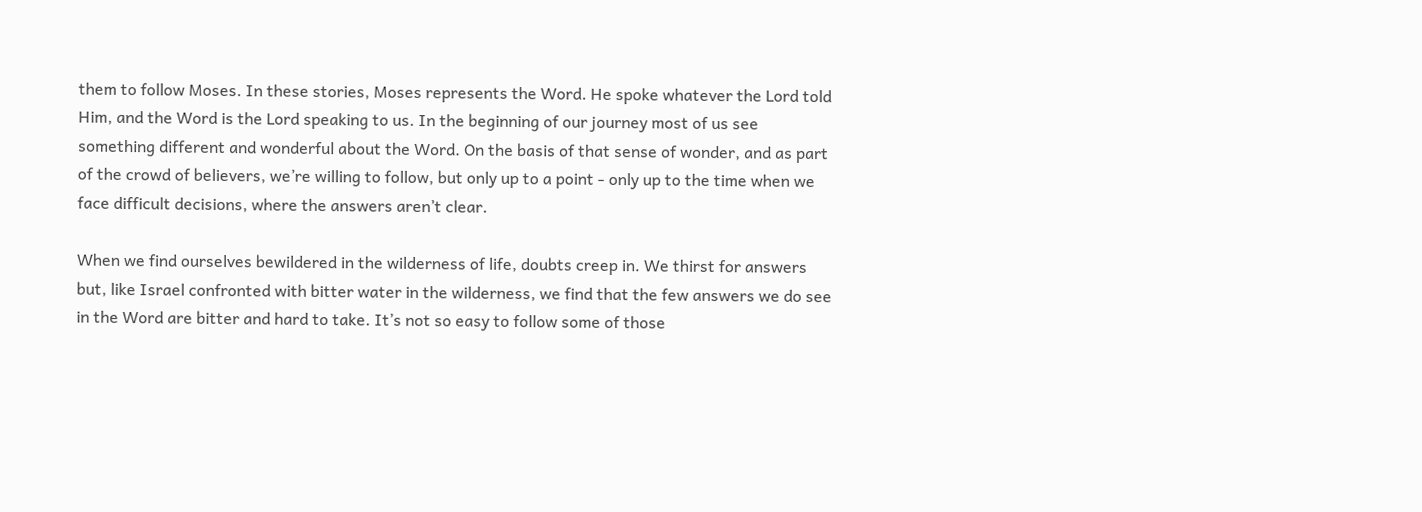them to follow Moses. In these stories, Moses represents the Word. He spoke whatever the Lord told Him, and the Word is the Lord speaking to us. In the beginning of our journey most of us see something different and wonderful about the Word. On the basis of that sense of wonder, and as part of the crowd of believers, we’re willing to follow, but only up to a point - only up to the time when we face difficult decisions, where the answers aren’t clear.

When we find ourselves bewildered in the wilderness of life, doubts creep in. We thirst for answers but, like Israel confronted with bitter water in the wilderness, we find that the few answers we do see in the Word are bitter and hard to take. It’s not so easy to follow some of those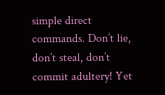simple direct commands. Don’t lie, don’t steal, don’t commit adultery! Yet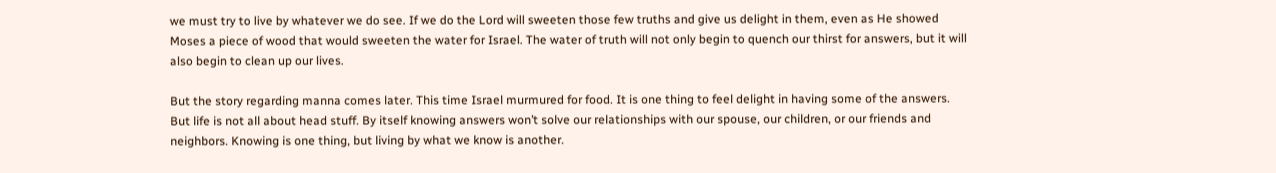we must try to live by whatever we do see. If we do the Lord will sweeten those few truths and give us delight in them, even as He showed Moses a piece of wood that would sweeten the water for Israel. The water of truth will not only begin to quench our thirst for answers, but it will also begin to clean up our lives.

But the story regarding manna comes later. This time Israel murmured for food. It is one thing to feel delight in having some of the answers. But life is not all about head stuff. By itself knowing answers won’t solve our relationships with our spouse, our children, or our friends and neighbors. Knowing is one thing, but living by what we know is another.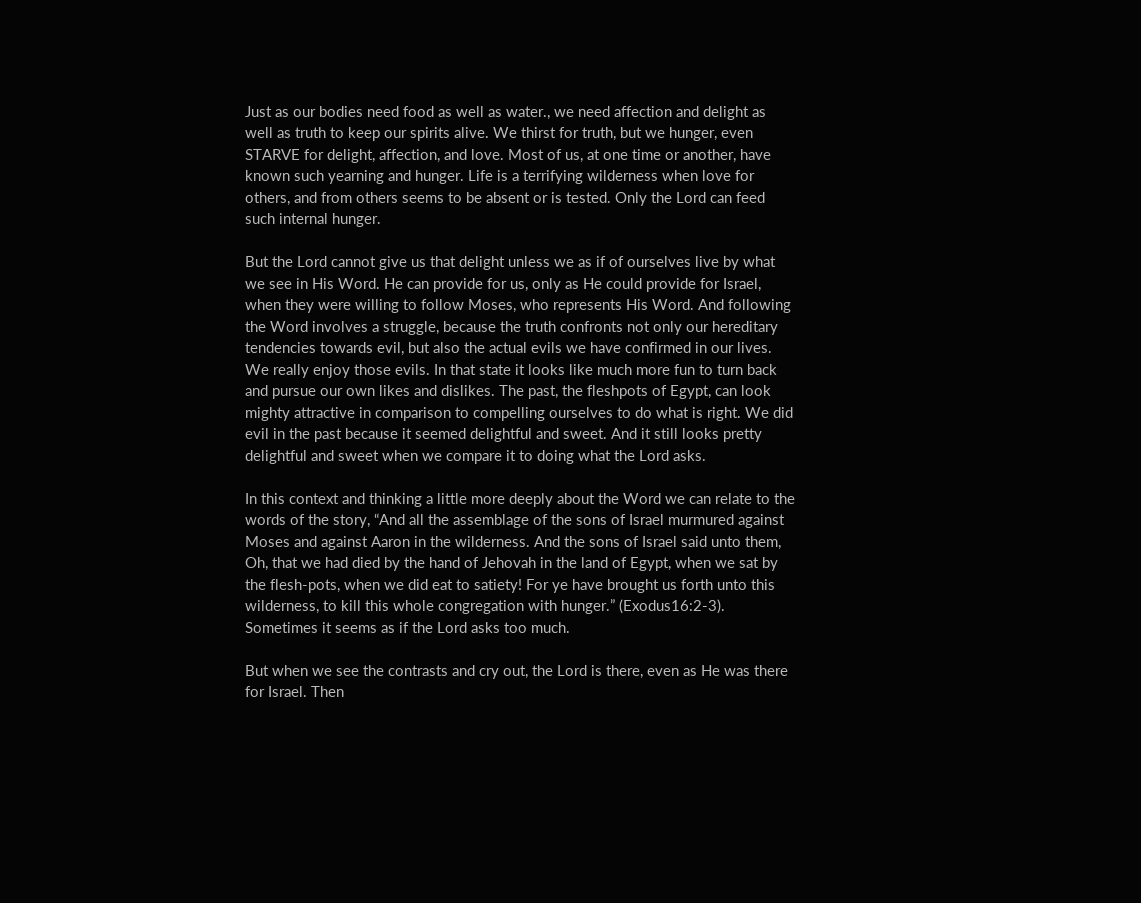Just as our bodies need food as well as water., we need affection and delight as well as truth to keep our spirits alive. We thirst for truth, but we hunger, even STARVE for delight, affection, and love. Most of us, at one time or another, have known such yearning and hunger. Life is a terrifying wilderness when love for others, and from others seems to be absent or is tested. Only the Lord can feed such internal hunger.

But the Lord cannot give us that delight unless we as if of ourselves live by what we see in His Word. He can provide for us, only as He could provide for Israel, when they were willing to follow Moses, who represents His Word. And following the Word involves a struggle, because the truth confronts not only our hereditary tendencies towards evil, but also the actual evils we have confirmed in our lives. We really enjoy those evils. In that state it looks like much more fun to turn back and pursue our own likes and dislikes. The past, the fleshpots of Egypt, can look mighty attractive in comparison to compelling ourselves to do what is right. We did evil in the past because it seemed delightful and sweet. And it still looks pretty delightful and sweet when we compare it to doing what the Lord asks.

In this context and thinking a little more deeply about the Word we can relate to the words of the story, “And all the assemblage of the sons of Israel murmured against Moses and against Aaron in the wilderness. And the sons of Israel said unto them, Oh, that we had died by the hand of Jehovah in the land of Egypt, when we sat by the flesh-pots, when we did eat to satiety! For ye have brought us forth unto this wilderness, to kill this whole congregation with hunger.” (Exodus16:2-3). Sometimes it seems as if the Lord asks too much.

But when we see the contrasts and cry out, the Lord is there, even as He was there for Israel. Then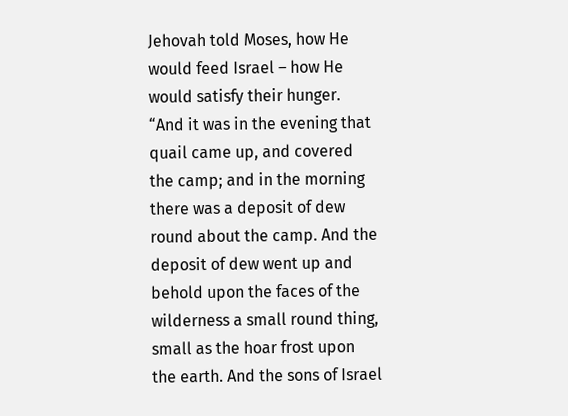Jehovah told Moses, how He would feed Israel – how He would satisfy their hunger. “And it was in the evening that quail came up, and covered the camp; and in the morning there was a deposit of dew round about the camp. And the deposit of dew went up and behold upon the faces of the wilderness a small round thing, small as the hoar frost upon the earth. And the sons of Israel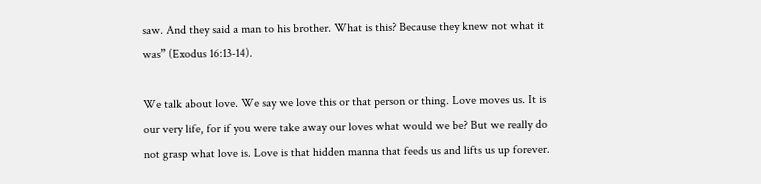saw. And they said a man to his brother. What is this? Because they knew not what it was” (Exodus 16:13-14).

We talk about love. We say we love this or that person or thing. Love moves us. It is our very life, for if you were take away our loves what would we be? But we really do not grasp what love is. Love is that hidden manna that feeds us and lifts us up forever.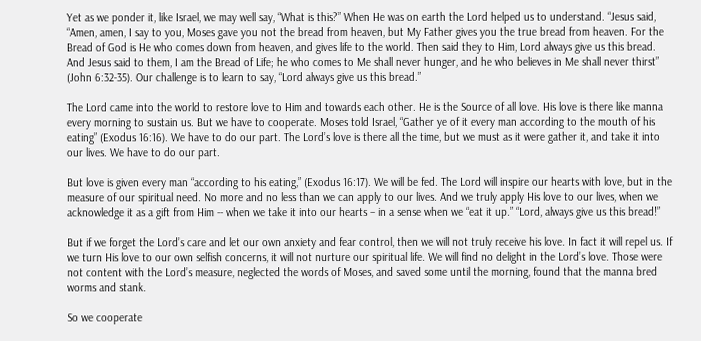Yet as we ponder it, like Israel, we may well say, “What is this?” When He was on earth the Lord helped us to understand. “Jesus said, “Amen, amen, I say to you, Moses gave you not the bread from heaven, but My Father gives you the true bread from heaven. For the Bread of God is He who comes down from heaven, and gives life to the world. Then said they to Him, Lord always give us this bread. And Jesus said to them, I am the Bread of Life; he who comes to Me shall never hunger, and he who believes in Me shall never thirst” (John 6:32-35). Our challenge is to learn to say, “Lord always give us this bread.”

The Lord came into the world to restore love to Him and towards each other. He is the Source of all love. His love is there like manna every morning to sustain us. But we have to cooperate. Moses told Israel, “Gather ye of it every man according to the mouth of his eating” (Exodus 16:16). We have to do our part. The Lord’s love is there all the time, but we must as it were gather it, and take it into our lives. We have to do our part.

But love is given every man “according to his eating,” (Exodus 16:17). We will be fed. The Lord will inspire our hearts with love, but in the measure of our spiritual need. No more and no less than we can apply to our lives. And we truly apply His love to our lives, when we acknowledge it as a gift from Him -- when we take it into our hearts – in a sense when we “eat it up.” “Lord, always give us this bread!”

But if we forget the Lord’s care and let our own anxiety and fear control, then we will not truly receive his love. In fact it will repel us. If we turn His love to our own selfish concerns, it will not nurture our spiritual life. We will find no delight in the Lord’s love. Those were not content with the Lord’s measure, neglected the words of Moses, and saved some until the morning, found that the manna bred worms and stank.

So we cooperate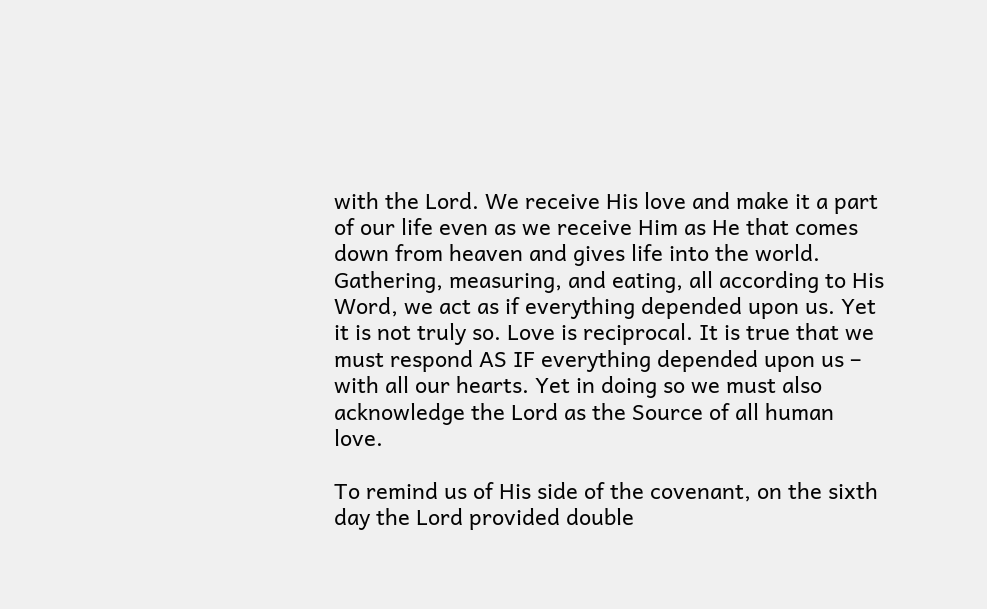with the Lord. We receive His love and make it a part of our life even as we receive Him as He that comes down from heaven and gives life into the world. Gathering, measuring, and eating, all according to His Word, we act as if everything depended upon us. Yet it is not truly so. Love is reciprocal. It is true that we must respond AS IF everything depended upon us – with all our hearts. Yet in doing so we must also acknowledge the Lord as the Source of all human love.

To remind us of His side of the covenant, on the sixth day the Lord provided double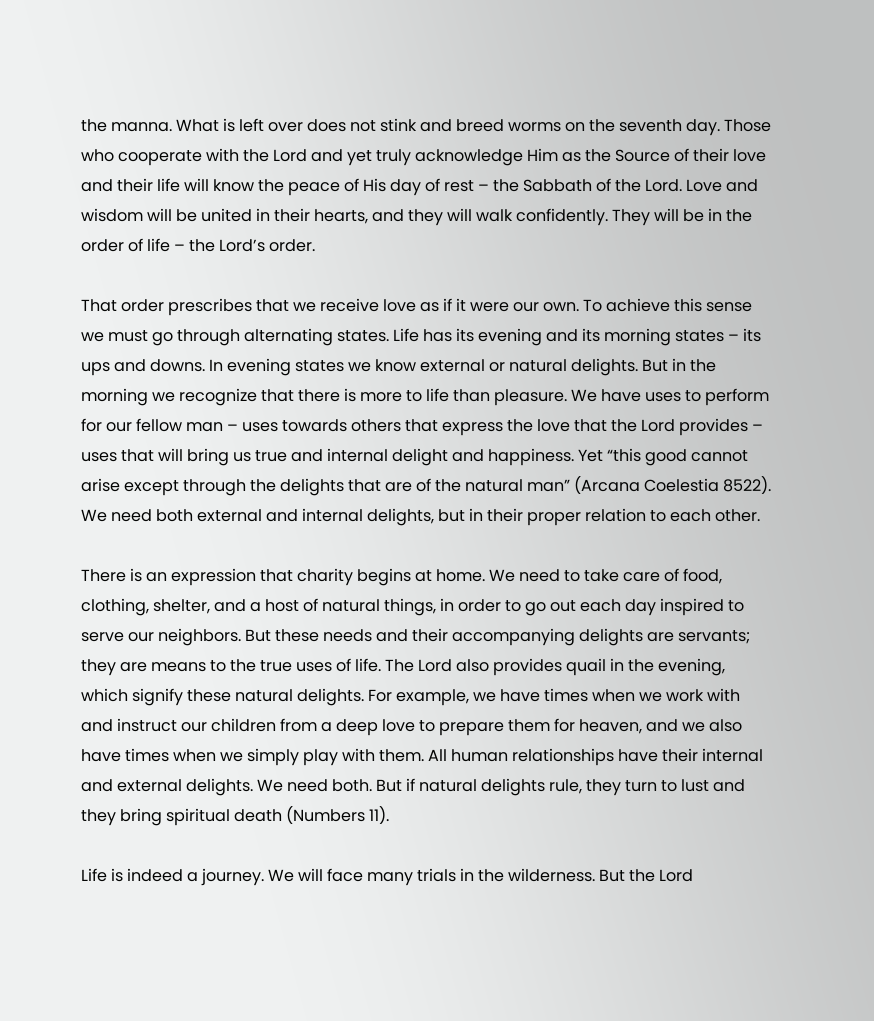the manna. What is left over does not stink and breed worms on the seventh day. Those who cooperate with the Lord and yet truly acknowledge Him as the Source of their love and their life will know the peace of His day of rest – the Sabbath of the Lord. Love and wisdom will be united in their hearts, and they will walk confidently. They will be in the order of life – the Lord’s order.

That order prescribes that we receive love as if it were our own. To achieve this sense we must go through alternating states. Life has its evening and its morning states – its ups and downs. In evening states we know external or natural delights. But in the morning we recognize that there is more to life than pleasure. We have uses to perform for our fellow man – uses towards others that express the love that the Lord provides – uses that will bring us true and internal delight and happiness. Yet “this good cannot arise except through the delights that are of the natural man” (Arcana Coelestia 8522). We need both external and internal delights, but in their proper relation to each other.

There is an expression that charity begins at home. We need to take care of food, clothing, shelter, and a host of natural things, in order to go out each day inspired to serve our neighbors. But these needs and their accompanying delights are servants; they are means to the true uses of life. The Lord also provides quail in the evening, which signify these natural delights. For example, we have times when we work with and instruct our children from a deep love to prepare them for heaven, and we also have times when we simply play with them. All human relationships have their internal and external delights. We need both. But if natural delights rule, they turn to lust and they bring spiritual death (Numbers 11).

Life is indeed a journey. We will face many trials in the wilderness. But the Lord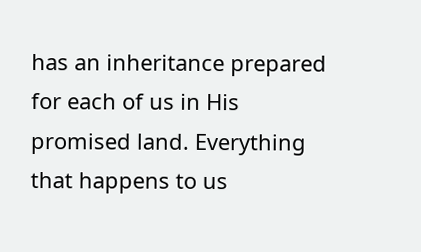has an inheritance prepared for each of us in His promised land. Everything that happens to us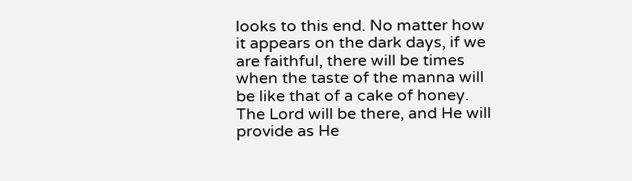looks to this end. No matter how it appears on the dark days, if we are faithful, there will be times when the taste of the manna will be like that of a cake of honey. The Lord will be there, and He will provide as He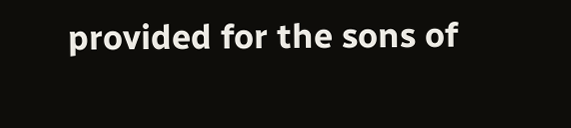provided for the sons of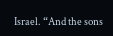Israel. “And the sons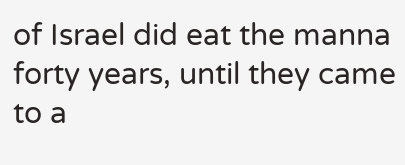of Israel did eat the manna forty years, until they came to a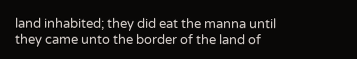land inhabited; they did eat the manna until they came unto the border of the land of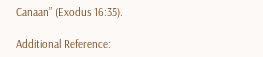Canaan” (Exodus 16:35).

Additional Reference: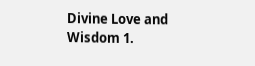Divine Love and Wisdom 1.